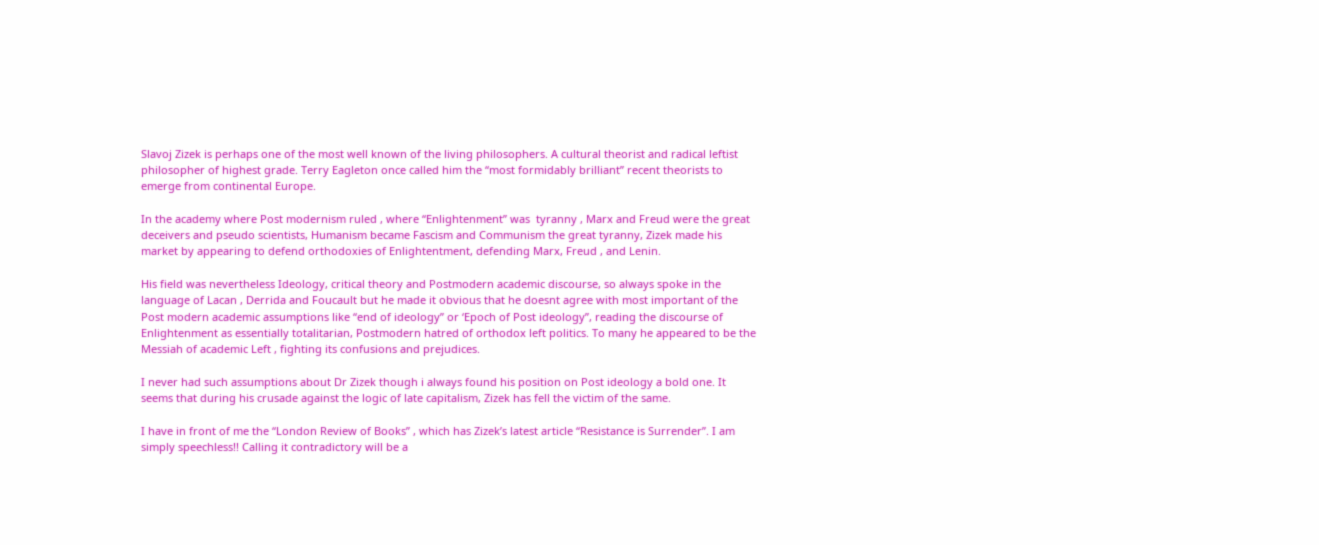Slavoj Zizek is perhaps one of the most well known of the living philosophers. A cultural theorist and radical leftist philosopher of highest grade. Terry Eagleton once called him the “most formidably brilliant” recent theorists to emerge from continental Europe.

In the academy where Post modernism ruled , where “Enlightenment” was  tyranny , Marx and Freud were the great deceivers and pseudo scientists, Humanism became Fascism and Communism the great tyranny, Zizek made his market by appearing to defend orthodoxies of Enlightentment, defending Marx, Freud , and Lenin.

His field was nevertheless Ideology, critical theory and Postmodern academic discourse, so always spoke in the language of Lacan , Derrida and Foucault but he made it obvious that he doesnt agree with most important of the Post modern academic assumptions like “end of ideology” or ‘Epoch of Post ideology”, reading the discourse of Enlightenment as essentially totalitarian, Postmodern hatred of orthodox left politics. To many he appeared to be the Messiah of academic Left , fighting its confusions and prejudices.

I never had such assumptions about Dr Zizek though i always found his position on Post ideology a bold one. It seems that during his crusade against the logic of late capitalism, Zizek has fell the victim of the same.

I have in front of me the “London Review of Books” , which has Zizek’s latest article “Resistance is Surrender”. I am simply speechless!! Calling it contradictory will be a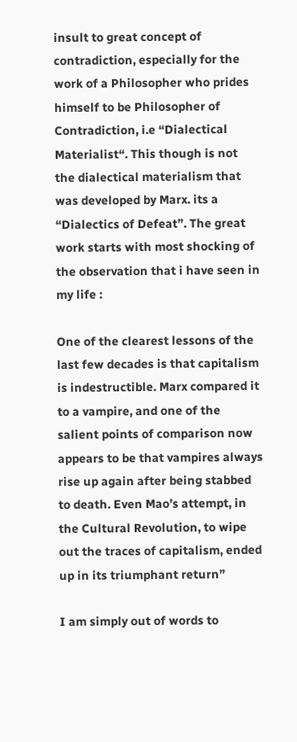insult to great concept of contradiction, especially for the work of a Philosopher who prides himself to be Philosopher of Contradiction, i.e “Dialectical Materialist“. This though is not the dialectical materialism that was developed by Marx. its a “Dialectics of Defeat”. The great work starts with most shocking of the observation that i have seen in my life :

One of the clearest lessons of the last few decades is that capitalism is indestructible. Marx compared it to a vampire, and one of the salient points of comparison now appears to be that vampires always rise up again after being stabbed to death. Even Mao’s attempt, in the Cultural Revolution, to wipe out the traces of capitalism, ended up in its triumphant return”

I am simply out of words to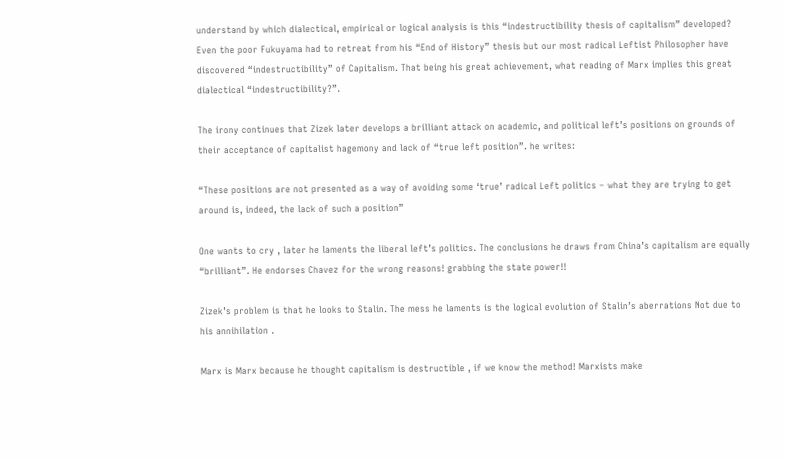understand by which dialectical, empirical or logical analysis is this “indestructibility thesis of capitalism” developed? Even the poor Fukuyama had to retreat from his “End of History” thesis but our most radical Leftist Philosopher have discovered “indestructibility” of Capitalism. That being his great achievement, what reading of Marx implies this great dialectical “indestructibility?”.

The irony continues that Zizek later develops a brilliant attack on academic, and political left’s positions on grounds of their acceptance of capitalist hagemony and lack of “true left position”. he writes:

“These positions are not presented as a way of avoiding some ‘true’ radical Left politics – what they are trying to get around is, indeed, the lack of such a position”

One wants to cry , later he laments the liberal left’s politics. The conclusions he draws from China’s capitalism are equally “brilliant”. He endorses Chavez for the wrong reasons! grabbing the state power!!

Zizek’s problem is that he looks to Stalin. The mess he laments is the logical evolution of Stalin’s aberrations Not due to his annihilation .

Marx is Marx because he thought capitalism is destructible , if we know the method! Marxists make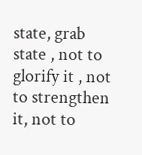state, grab state , not to glorify it , not to strengthen it, not to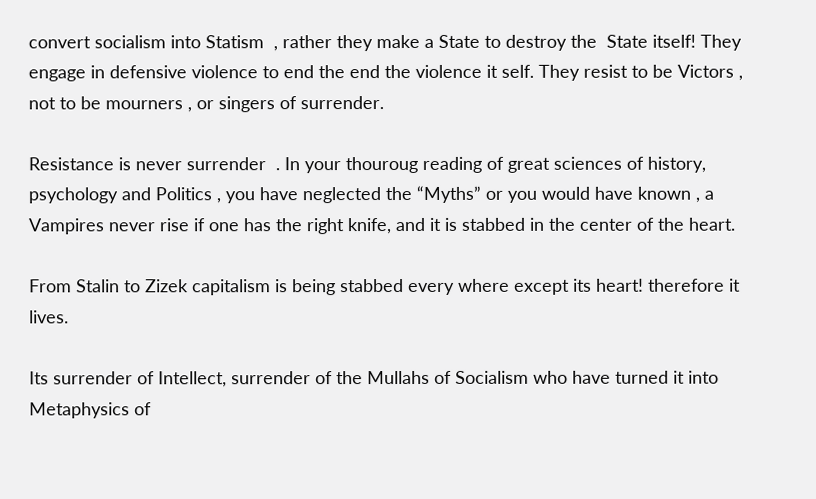convert socialism into Statism  , rather they make a State to destroy the  State itself! They engage in defensive violence to end the end the violence it self. They resist to be Victors , not to be mourners , or singers of surrender.

Resistance is never surrender  . In your thouroug reading of great sciences of history, psychology and Politics , you have neglected the “Myths” or you would have known , a Vampires never rise if one has the right knife, and it is stabbed in the center of the heart.

From Stalin to Zizek capitalism is being stabbed every where except its heart! therefore it lives.

Its surrender of Intellect, surrender of the Mullahs of Socialism who have turned it into Metaphysics of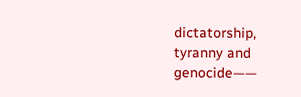dictatorship, tyranny and genocide——